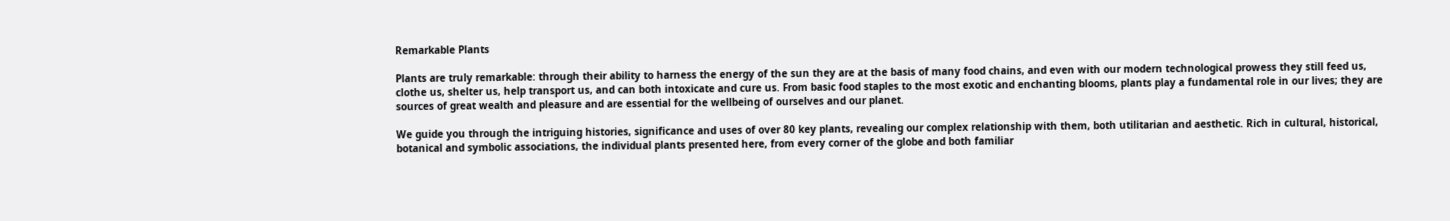Remarkable Plants

Plants are truly remarkable: through their ability to harness the energy of the sun they are at the basis of many food chains, and even with our modern technological prowess they still feed us, clothe us, shelter us, help transport us, and can both intoxicate and cure us. From basic food staples to the most exotic and enchanting blooms, plants play a fundamental role in our lives; they are sources of great wealth and pleasure and are essential for the wellbeing of ourselves and our planet.

We guide you through the intriguing histories, significance and uses of over 80 key plants, revealing our complex relationship with them, both utilitarian and aesthetic. Rich in cultural, historical, botanical and symbolic associations, the individual plants presented here, from every corner of the globe and both familiar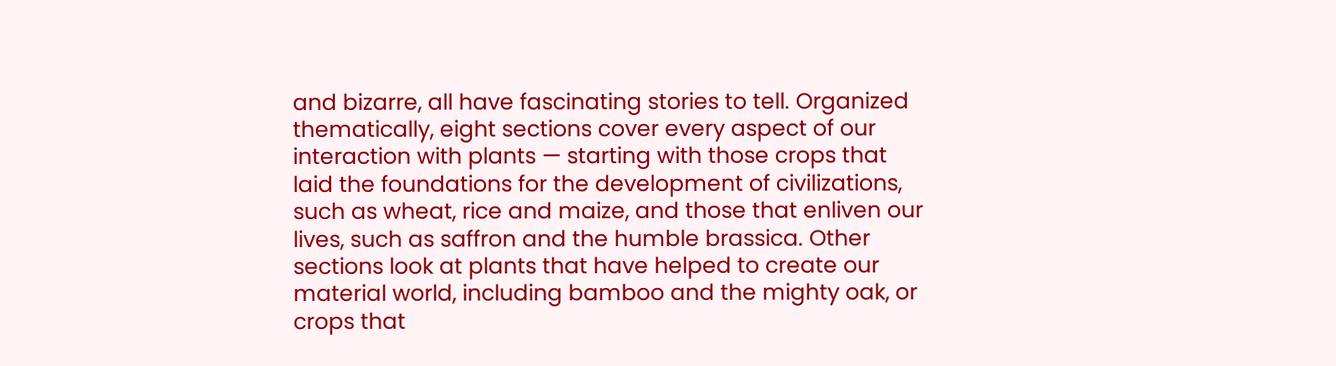and bizarre, all have fascinating stories to tell. Organized thematically, eight sections cover every aspect of our interaction with plants — starting with those crops that laid the foundations for the development of civilizations, such as wheat, rice and maize, and those that enliven our lives, such as saffron and the humble brassica. Other sections look at plants that have helped to create our material world, including bamboo and the mighty oak, or crops that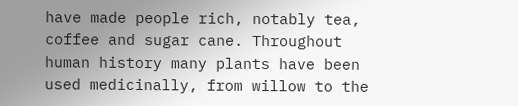have made people rich, notably tea, coffee and sugar cane. Throughout human history many plants have been used medicinally, from willow to the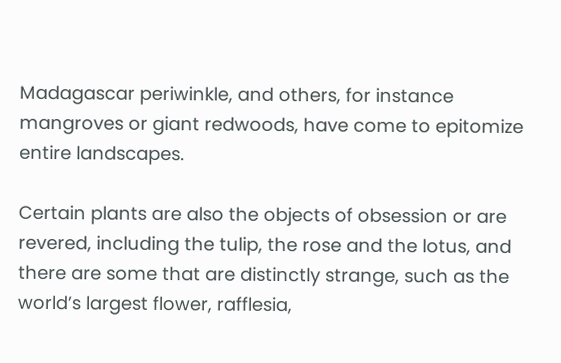Madagascar periwinkle, and others, for instance mangroves or giant redwoods, have come to epitomize entire landscapes.

Certain plants are also the objects of obsession or are revered, including the tulip, the rose and the lotus, and there are some that are distinctly strange, such as the world’s largest flower, rafflesia,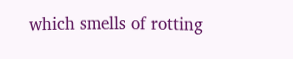which smells of rotting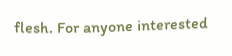flesh. For anyone interested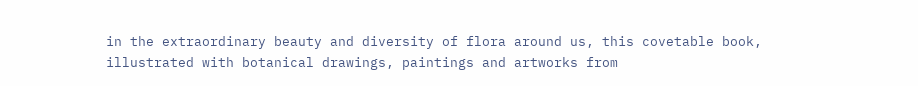in the extraordinary beauty and diversity of flora around us, this covetable book, illustrated with botanical drawings, paintings and artworks from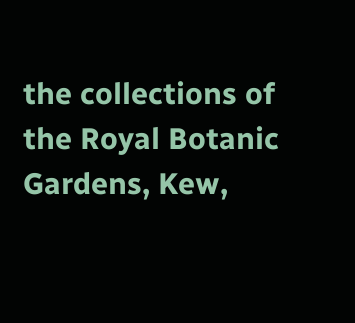the collections of the Royal Botanic Gardens, Kew,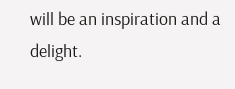will be an inspiration and a delight.